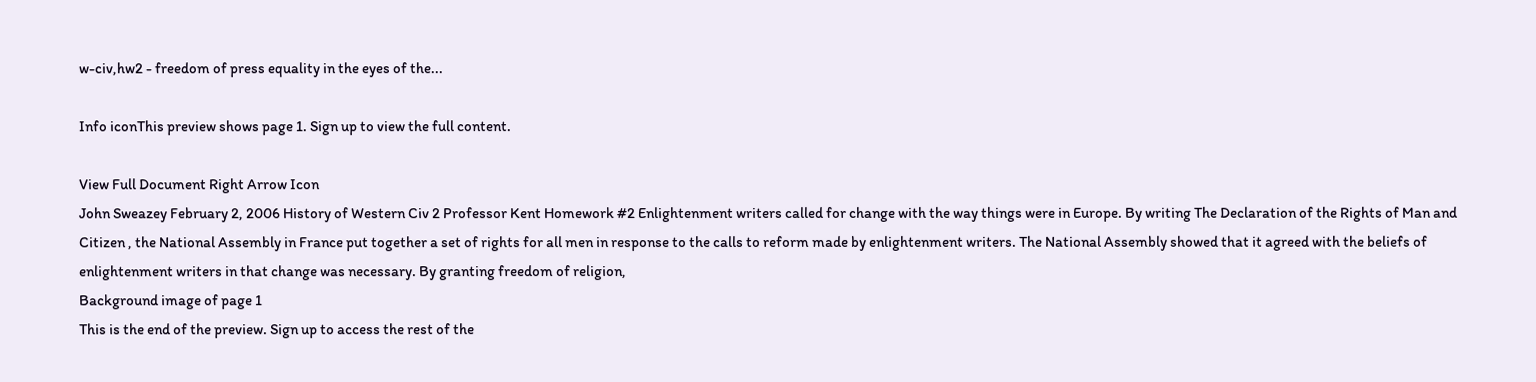w-civ,hw2 - freedom of press equality in the eyes of the...

Info iconThis preview shows page 1. Sign up to view the full content.

View Full Document Right Arrow Icon
John Sweazey February 2, 2006 History of Western Civ 2 Professor Kent Homework #2 Enlightenment writers called for change with the way things were in Europe. By writing The Declaration of the Rights of Man and Citizen , the National Assembly in France put together a set of rights for all men in response to the calls to reform made by enlightenment writers. The National Assembly showed that it agreed with the beliefs of enlightenment writers in that change was necessary. By granting freedom of religion,
Background image of page 1
This is the end of the preview. Sign up to access the rest of the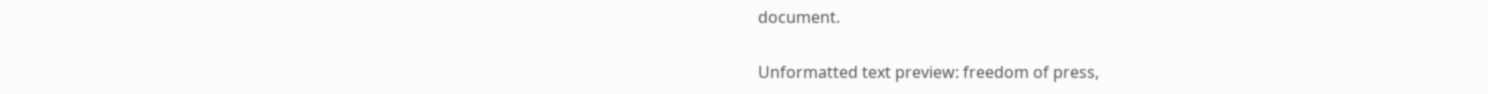document.

Unformatted text preview: freedom of press,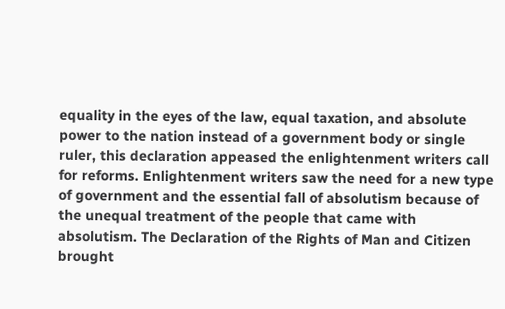equality in the eyes of the law, equal taxation, and absolute power to the nation instead of a government body or single ruler, this declaration appeased the enlightenment writers call for reforms. Enlightenment writers saw the need for a new type of government and the essential fall of absolutism because of the unequal treatment of the people that came with absolutism. The Declaration of the Rights of Man and Citizen brought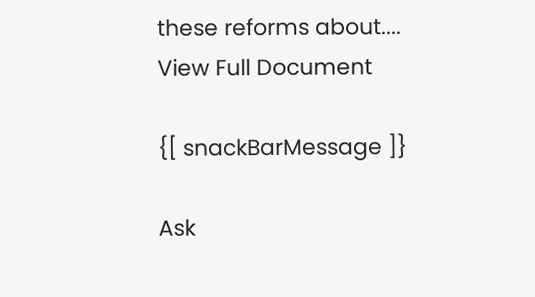these reforms about....
View Full Document

{[ snackBarMessage ]}

Ask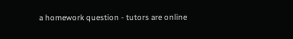a homework question - tutors are online